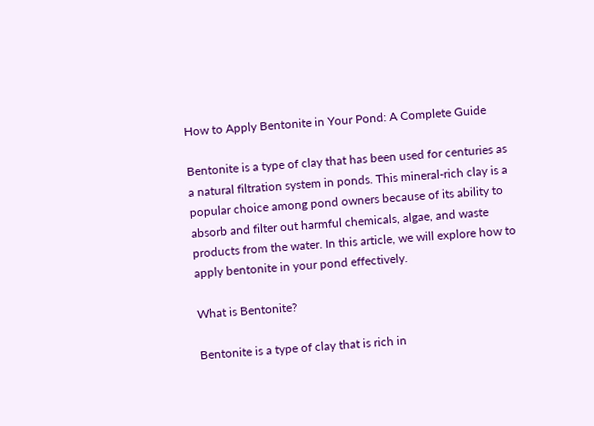How to Apply Bentonite in Your Pond: A Complete Guide

Bentonite is a type of clay that has been used for centuries as a natural filtration system in ponds. This mineral-rich clay is a popular choice among pond owners because of its ability to absorb and filter out harmful chemicals, algae, and waste products from the water. In this article, we will explore how to apply bentonite in your pond effectively.

What is Bentonite?

Bentonite is a type of clay that is rich in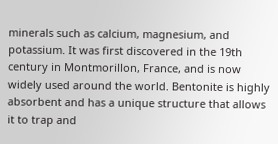minerals such as calcium, magnesium, and potassium. It was first discovered in the 19th century in Montmorillon, France, and is now widely used around the world. Bentonite is highly absorbent and has a unique structure that allows it to trap and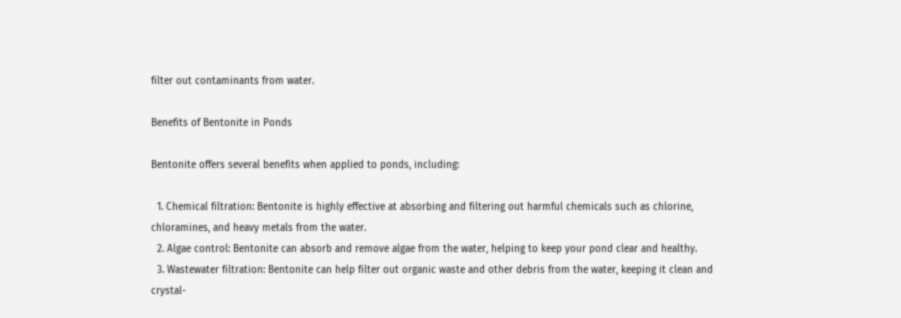filter out contaminants from water.

Benefits of Bentonite in Ponds

Bentonite offers several benefits when applied to ponds, including:

  1. Chemical filtration: Bentonite is highly effective at absorbing and filtering out harmful chemicals such as chlorine, chloramines, and heavy metals from the water.
  2. Algae control: Bentonite can absorb and remove algae from the water, helping to keep your pond clear and healthy.
  3. Wastewater filtration: Bentonite can help filter out organic waste and other debris from the water, keeping it clean and crystal-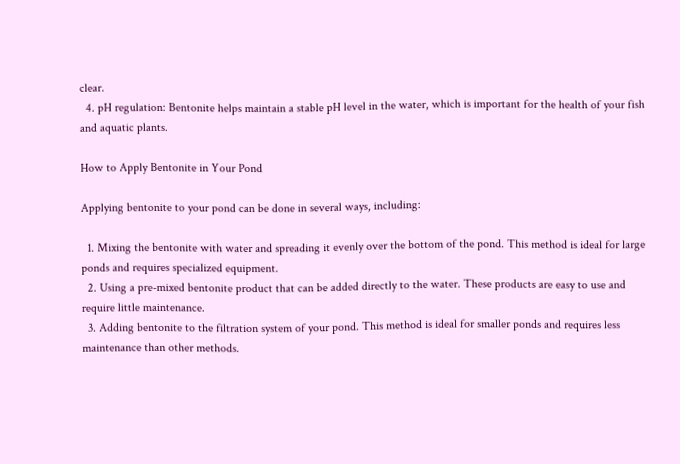clear.
  4. pH regulation: Bentonite helps maintain a stable pH level in the water, which is important for the health of your fish and aquatic plants.

How to Apply Bentonite in Your Pond

Applying bentonite to your pond can be done in several ways, including:

  1. Mixing the bentonite with water and spreading it evenly over the bottom of the pond. This method is ideal for large ponds and requires specialized equipment.
  2. Using a pre-mixed bentonite product that can be added directly to the water. These products are easy to use and require little maintenance.
  3. Adding bentonite to the filtration system of your pond. This method is ideal for smaller ponds and requires less maintenance than other methods.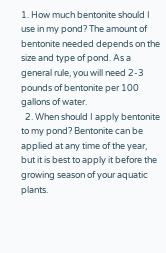1. How much bentonite should I use in my pond? The amount of bentonite needed depends on the size and type of pond. As a general rule, you will need 2-3 pounds of bentonite per 100 gallons of water.
  2. When should I apply bentonite to my pond? Bentonite can be applied at any time of the year, but it is best to apply it before the growing season of your aquatic plants.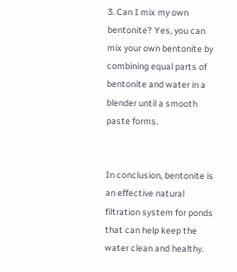3. Can I mix my own bentonite? Yes, you can mix your own bentonite by combining equal parts of bentonite and water in a blender until a smooth paste forms.


In conclusion, bentonite is an effective natural filtration system for ponds that can help keep the water clean and healthy.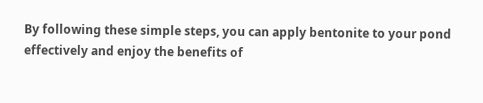By following these simple steps, you can apply bentonite to your pond effectively and enjoy the benefits of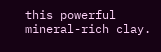this powerful mineral-rich clay.